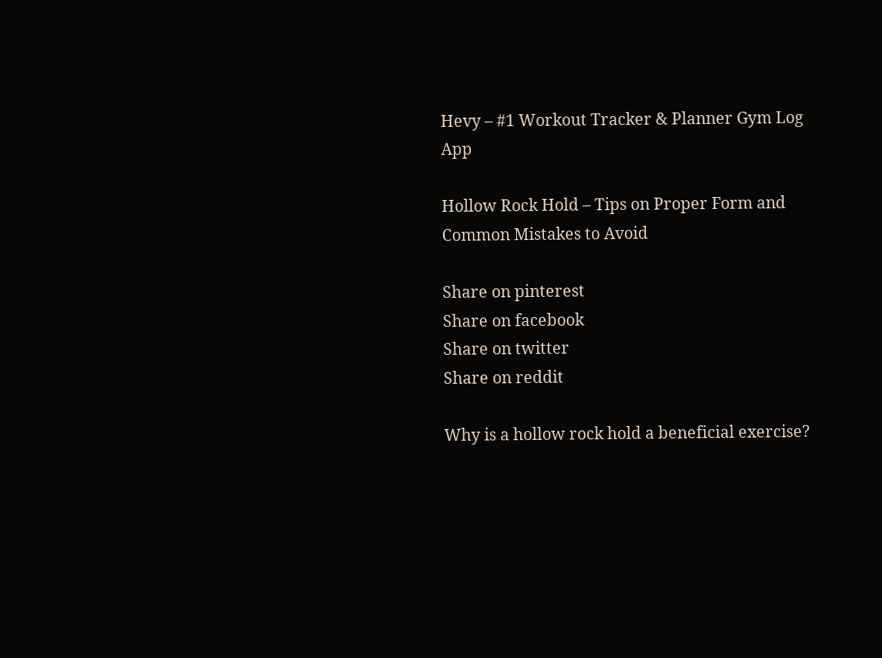Hevy – #1 Workout Tracker & Planner Gym Log App

Hollow Rock Hold – Tips on Proper Form and Common Mistakes to Avoid

Share on pinterest
Share on facebook
Share on twitter
Share on reddit

Why is a hollow rock hold a beneficial exercise?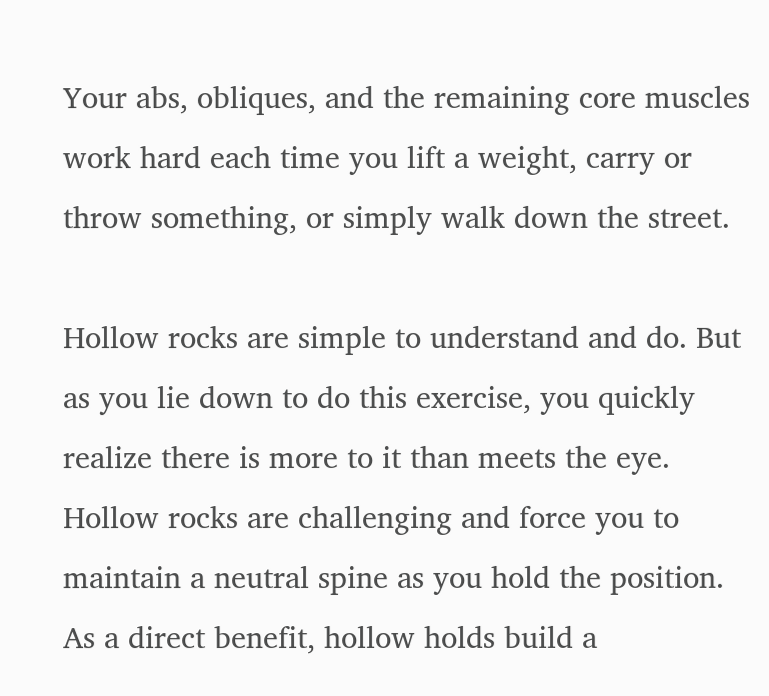Your abs, obliques, and the remaining core muscles work hard each time you lift a weight, carry or throw something, or simply walk down the street.

Hollow rocks are simple to understand and do. But as you lie down to do this exercise, you quickly realize there is more to it than meets the eye. Hollow rocks are challenging and force you to maintain a neutral spine as you hold the position. As a direct benefit, hollow holds build a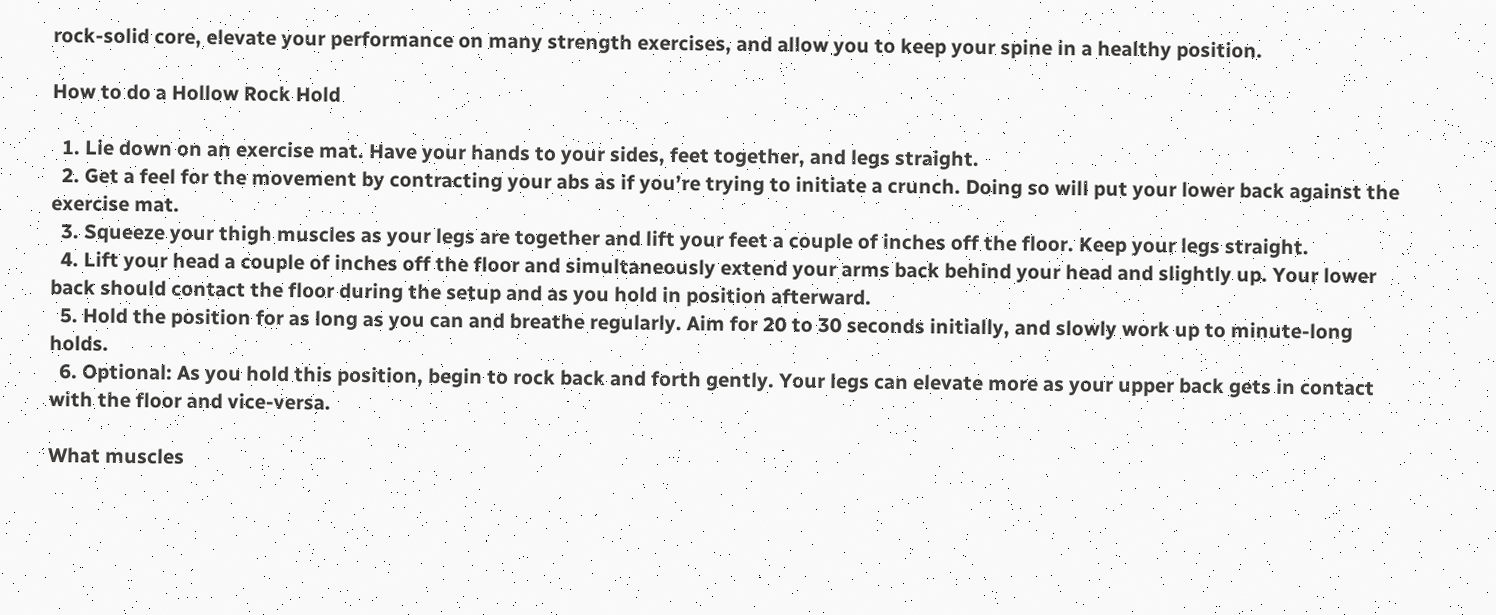rock-solid core, elevate your performance on many strength exercises, and allow you to keep your spine in a healthy position.

How to do a Hollow Rock Hold

  1. Lie down on an exercise mat. Have your hands to your sides, feet together, and legs straight.
  2. Get a feel for the movement by contracting your abs as if you’re trying to initiate a crunch. Doing so will put your lower back against the exercise mat.
  3. Squeeze your thigh muscles as your legs are together and lift your feet a couple of inches off the floor. Keep your legs straight.
  4. Lift your head a couple of inches off the floor and simultaneously extend your arms back behind your head and slightly up. Your lower back should contact the floor during the setup and as you hold in position afterward.
  5. Hold the position for as long as you can and breathe regularly. Aim for 20 to 30 seconds initially, and slowly work up to minute-long holds.
  6. Optional: As you hold this position, begin to rock back and forth gently. Your legs can elevate more as your upper back gets in contact with the floor and vice-versa.

What muscles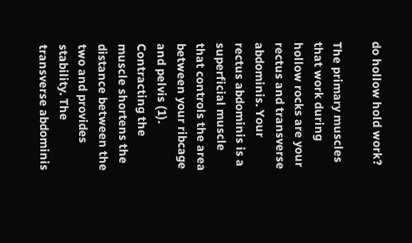do hollow hold work?

The primary muscles that work during hollow rocks are your rectus and transverse abdominis. Your rectus abdominis is a superficial muscle that controls the area between your ribcage and pelvis (1). Contracting the muscle shortens the distance between the two and provides stability. The transverse abdominis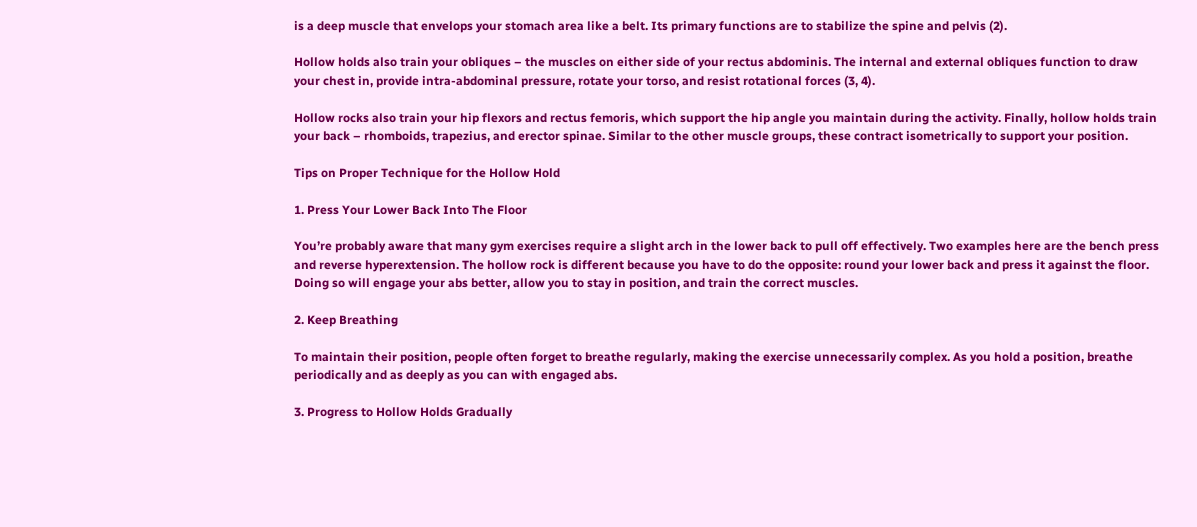is a deep muscle that envelops your stomach area like a belt. Its primary functions are to stabilize the spine and pelvis (2).

Hollow holds also train your obliques – the muscles on either side of your rectus abdominis. The internal and external obliques function to draw your chest in, provide intra-abdominal pressure, rotate your torso, and resist rotational forces (3, 4).

Hollow rocks also train your hip flexors and rectus femoris, which support the hip angle you maintain during the activity. Finally, hollow holds train your back – rhomboids, trapezius, and erector spinae. Similar to the other muscle groups, these contract isometrically to support your position.

Tips on Proper Technique for the Hollow Hold

1. Press Your Lower Back Into The Floor

You’re probably aware that many gym exercises require a slight arch in the lower back to pull off effectively. Two examples here are the bench press and reverse hyperextension. The hollow rock is different because you have to do the opposite: round your lower back and press it against the floor. Doing so will engage your abs better, allow you to stay in position, and train the correct muscles.

2. Keep Breathing

To maintain their position, people often forget to breathe regularly, making the exercise unnecessarily complex. As you hold a position, breathe periodically and as deeply as you can with engaged abs.

3. Progress to Hollow Holds Gradually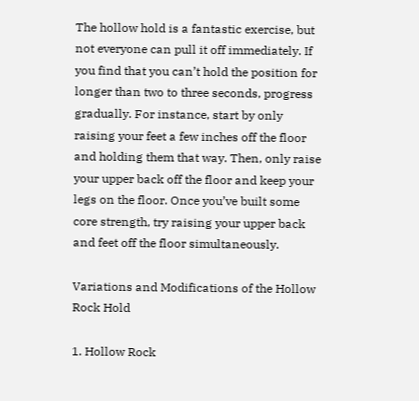The hollow hold is a fantastic exercise, but not everyone can pull it off immediately. If you find that you can’t hold the position for longer than two to three seconds, progress gradually. For instance, start by only raising your feet a few inches off the floor and holding them that way. Then, only raise your upper back off the floor and keep your legs on the floor. Once you’ve built some core strength, try raising your upper back and feet off the floor simultaneously.

Variations and Modifications of the Hollow Rock Hold

1. Hollow Rock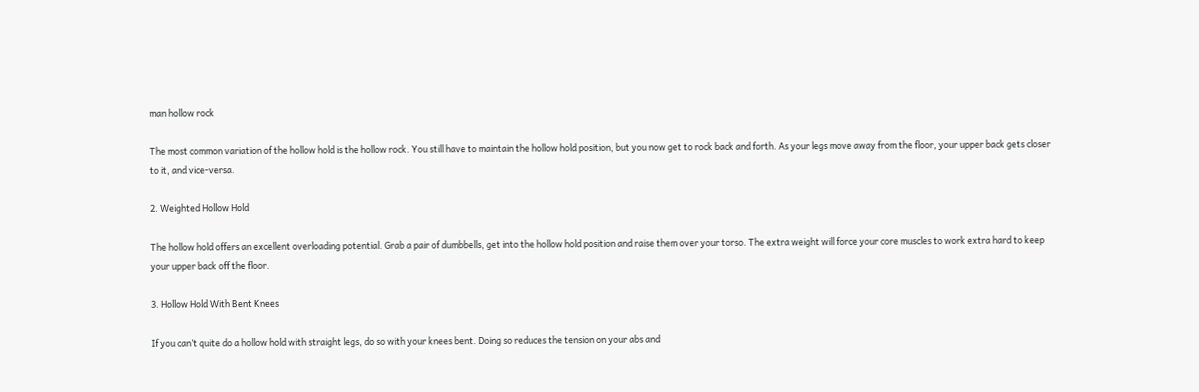man hollow rock

The most common variation of the hollow hold is the hollow rock. You still have to maintain the hollow hold position, but you now get to rock back and forth. As your legs move away from the floor, your upper back gets closer to it, and vice-versa.

2. Weighted Hollow Hold

The hollow hold offers an excellent overloading potential. Grab a pair of dumbbells, get into the hollow hold position and raise them over your torso. The extra weight will force your core muscles to work extra hard to keep your upper back off the floor.

3. Hollow Hold With Bent Knees

If you can’t quite do a hollow hold with straight legs, do so with your knees bent. Doing so reduces the tension on your abs and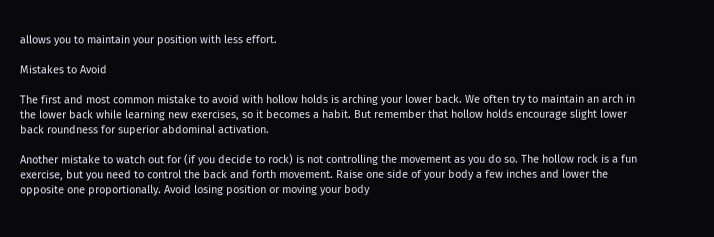allows you to maintain your position with less effort.

Mistakes to Avoid

The first and most common mistake to avoid with hollow holds is arching your lower back. We often try to maintain an arch in the lower back while learning new exercises, so it becomes a habit. But remember that hollow holds encourage slight lower back roundness for superior abdominal activation.

Another mistake to watch out for (if you decide to rock) is not controlling the movement as you do so. The hollow rock is a fun exercise, but you need to control the back and forth movement. Raise one side of your body a few inches and lower the opposite one proportionally. Avoid losing position or moving your body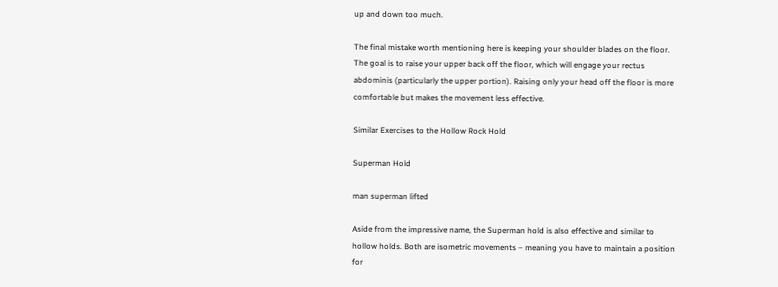up and down too much.

The final mistake worth mentioning here is keeping your shoulder blades on the floor. The goal is to raise your upper back off the floor, which will engage your rectus abdominis (particularly the upper portion). Raising only your head off the floor is more comfortable but makes the movement less effective.

Similar Exercises to the Hollow Rock Hold

Superman Hold

man superman lifted

Aside from the impressive name, the Superman hold is also effective and similar to hollow holds. Both are isometric movements – meaning you have to maintain a position for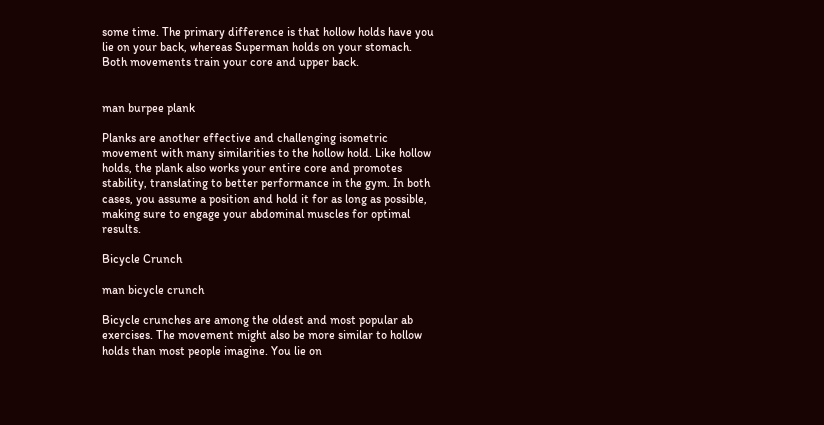some time. The primary difference is that hollow holds have you lie on your back, whereas Superman holds on your stomach. Both movements train your core and upper back.


man burpee plank

Planks are another effective and challenging isometric movement with many similarities to the hollow hold. Like hollow holds, the plank also works your entire core and promotes stability, translating to better performance in the gym. In both cases, you assume a position and hold it for as long as possible, making sure to engage your abdominal muscles for optimal results.

Bicycle Crunch

man bicycle crunch

Bicycle crunches are among the oldest and most popular ab exercises. The movement might also be more similar to hollow holds than most people imagine. You lie on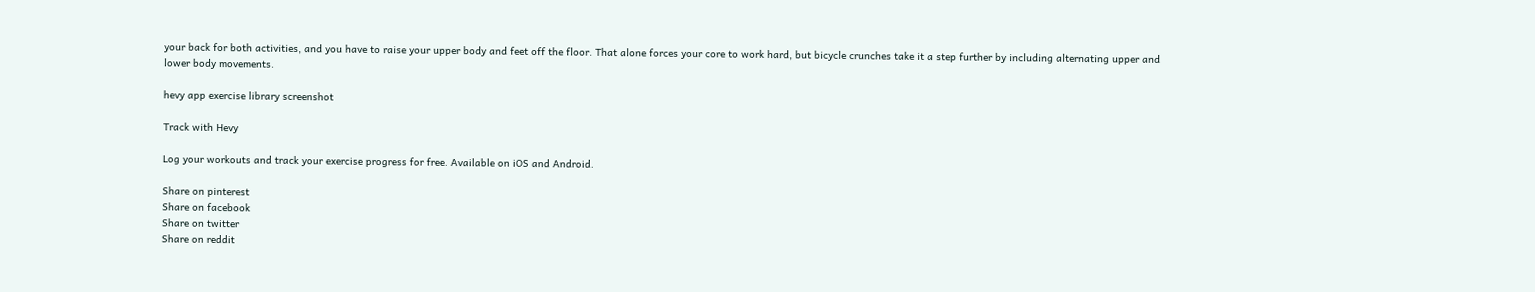your back for both activities, and you have to raise your upper body and feet off the floor. That alone forces your core to work hard, but bicycle crunches take it a step further by including alternating upper and lower body movements.

hevy app exercise library screenshot

Track with Hevy

Log your workouts and track your exercise progress for free. Available on iOS and Android.

Share on pinterest
Share on facebook
Share on twitter
Share on reddit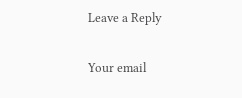Leave a Reply

Your email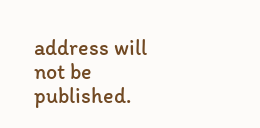address will not be published.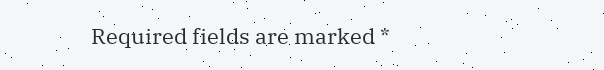Required fields are marked *